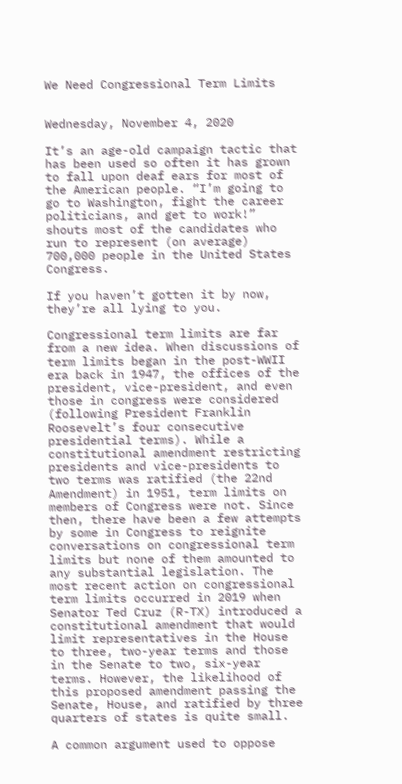We Need Congressional Term Limits


Wednesday, November 4, 2020

It’s an age-old campaign tactic that has been used so often it has grown to fall upon deaf ears for most of the American people. “I’m going to go to Washington, fight the career politicians, and get to work!” shouts most of the candidates who run to represent (on average) 700,000 people in the United States Congress.

If you haven’t gotten it by now, they’re all lying to you.

Congressional term limits are far from a new idea. When discussions of term limits began in the post-WWII era back in 1947, the offices of the president, vice-president, and even those in congress were considered (following President Franklin Roosevelt’s four consecutive presidential terms). While a constitutional amendment restricting presidents and vice-presidents to two terms was ratified (the 22nd Amendment) in 1951, term limits on members of Congress were not. Since then, there have been a few attempts by some in Congress to reignite conversations on congressional term limits but none of them amounted to any substantial legislation. The most recent action on congressional term limits occurred in 2019 when Senator Ted Cruz (R-TX) introduced a constitutional amendment that would limit representatives in the House to three, two-year terms and those in the Senate to two, six-year terms. However, the likelihood of this proposed amendment passing the Senate, House, and ratified by three quarters of states is quite small.

A common argument used to oppose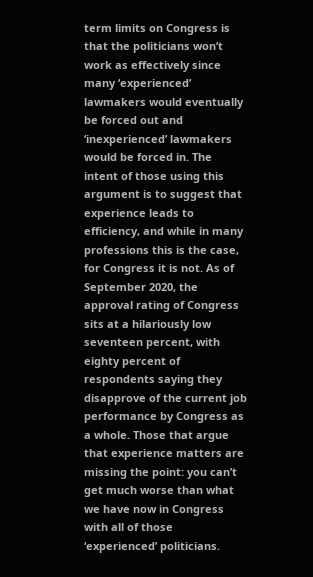term limits on Congress is that the politicians won’t work as effectively since many ‘experienced’ lawmakers would eventually be forced out and ‘inexperienced’ lawmakers would be forced in. The intent of those using this argument is to suggest that experience leads to efficiency, and while in many professions this is the case, for Congress it is not. As of September 2020, the approval rating of Congress sits at a hilariously low seventeen percent, with eighty percent of respondents saying they disapprove of the current job performance by Congress as a whole. Those that argue that experience matters are missing the point: you can’t get much worse than what we have now in Congress with all of those ‘experienced’ politicians.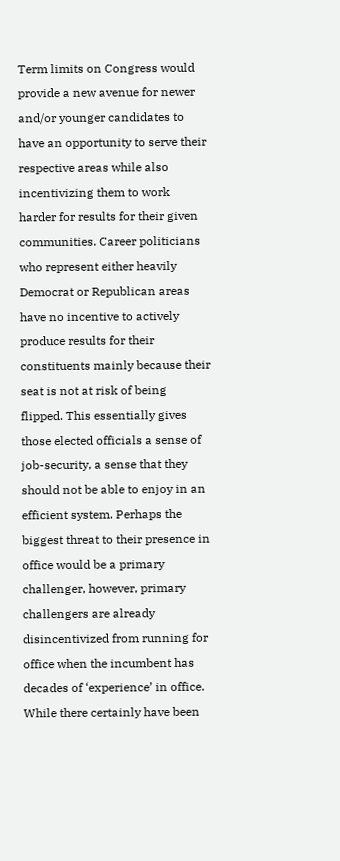Term limits on Congress would provide a new avenue for newer and/or younger candidates to have an opportunity to serve their respective areas while also incentivizing them to work harder for results for their given communities. Career politicians who represent either heavily Democrat or Republican areas have no incentive to actively produce results for their constituents mainly because their seat is not at risk of being flipped. This essentially gives those elected officials a sense of job-security, a sense that they should not be able to enjoy in an efficient system. Perhaps the biggest threat to their presence in office would be a primary challenger, however, primary challengers are already disincentivized from running for office when the incumbent has decades of ‘experience’ in office. While there certainly have been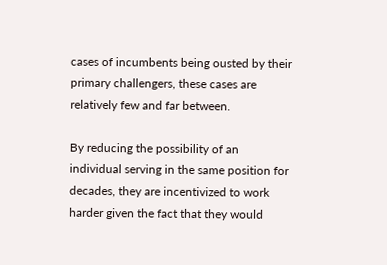cases of incumbents being ousted by their primary challengers, these cases are relatively few and far between.

By reducing the possibility of an individual serving in the same position for decades, they are incentivized to work harder given the fact that they would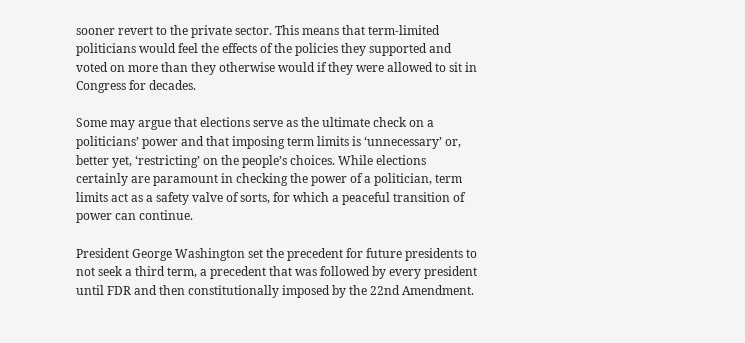sooner revert to the private sector. This means that term-limited politicians would feel the effects of the policies they supported and voted on more than they otherwise would if they were allowed to sit in Congress for decades.

Some may argue that elections serve as the ultimate check on a politicians’ power and that imposing term limits is ‘unnecessary’ or, better yet, ‘restricting’ on the people’s choices. While elections certainly are paramount in checking the power of a politician, term limits act as a safety valve of sorts, for which a peaceful transition of power can continue.

President George Washington set the precedent for future presidents to not seek a third term, a precedent that was followed by every president until FDR and then constitutionally imposed by the 22nd Amendment.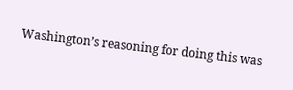Washington’s reasoning for doing this was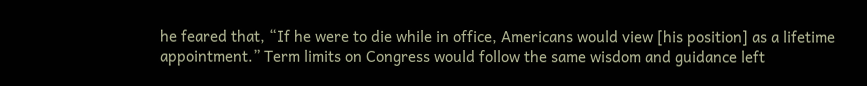he feared that, “If he were to die while in office, Americans would view [his position] as a lifetime appointment.” Term limits on Congress would follow the same wisdom and guidance left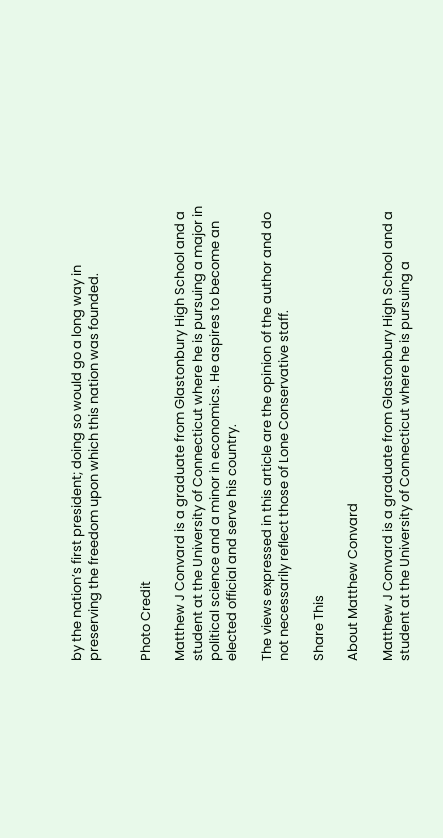by the nation’s first president; doing so would go a long way in preserving the freedom upon which this nation was founded.


Photo Credit

Matthew J Convard is a graduate from Glastonbury High School and a student at the University of Connecticut where he is pursuing a major in political science and a minor in economics. He aspires to become an elected official and serve his country.

The views expressed in this article are the opinion of the author and do not necessarily reflect those of Lone Conservative staff.

Share This

About Matthew Convard

Matthew J Convard is a graduate from Glastonbury High School and a student at the University of Connecticut where he is pursuing a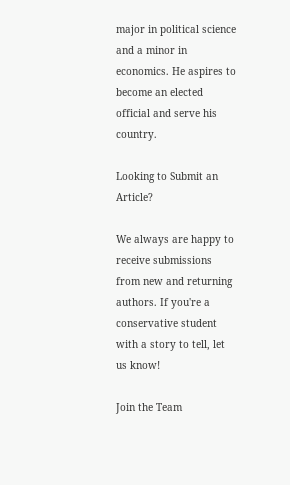major in political science and a minor in economics. He aspires to become an elected official and serve his country.

Looking to Submit an Article?

We always are happy to receive submissions from new and returning authors. If you're a conservative student with a story to tell, let us know!

Join the Team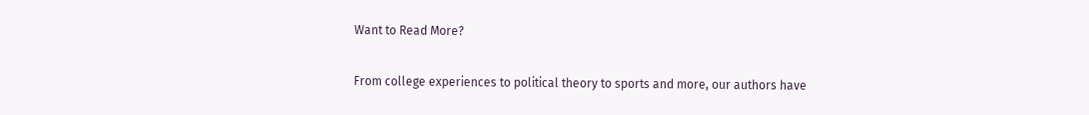Want to Read More?

From college experiences to political theory to sports and more, our authors have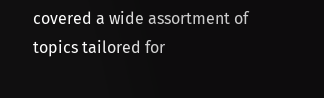covered a wide assortment of topics tailored for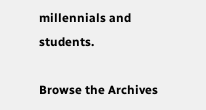millennials and students.

Browse the Archives